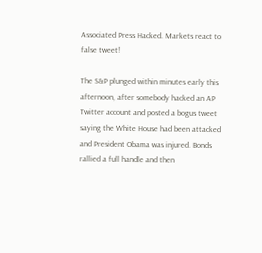Associated Press Hacked. Markets react to false tweet!

The S&P plunged within minutes early this afternoon, after somebody hacked an AP Twitter account and posted a bogus tweet saying the White House had been attacked and President Obama was injured. Bonds rallied a full handle and then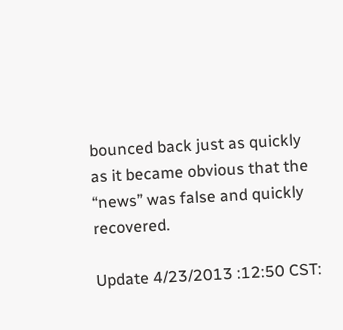bounced back just as quickly as it became obvious that the “news” was false and quickly recovered.

Update 4/23/2013 :12:50 CST: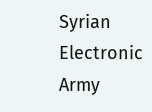Syrian Electronic Army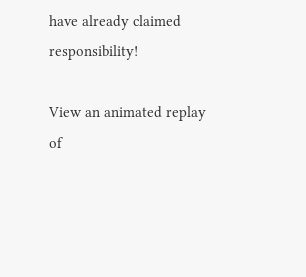have already claimed responsibility!

View an animated replay of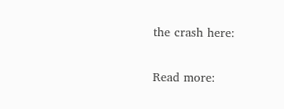the crash here:

Read more: